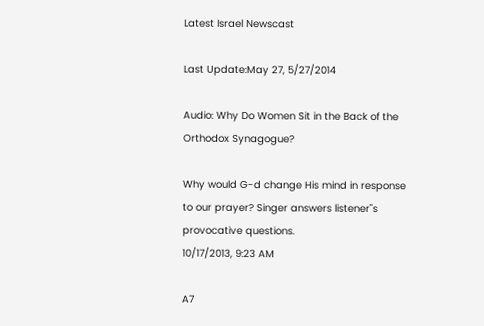Latest Israel Newscast

Last Update:May 27, 5/27/2014

Audio: Why Do Women Sit in the Back of the Orthodox Synagogue?

Why would G-d change His mind in response to our prayer? Singer answers listener"s provocative questions.
10/17/2013, 9:23 AM

A7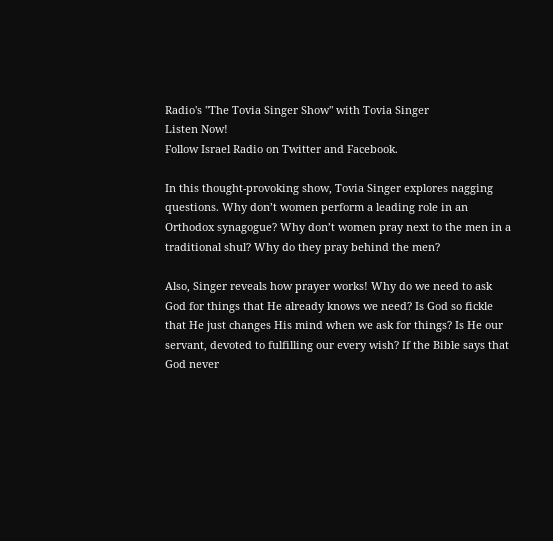Radio's "The Tovia Singer Show" with Tovia Singer
Listen Now!
Follow Israel Radio on Twitter and Facebook.

In this thought-provoking show, Tovia Singer explores nagging questions. Why don’t women perform a leading role in an Orthodox synagogue? Why don’t women pray next to the men in a traditional shul? Why do they pray behind the men?

Also, Singer reveals how prayer works! Why do we need to ask God for things that He already knows we need? Is God so fickle that He just changes His mind when we ask for things? Is He our servant, devoted to fulfilling our every wish? If the Bible says that God never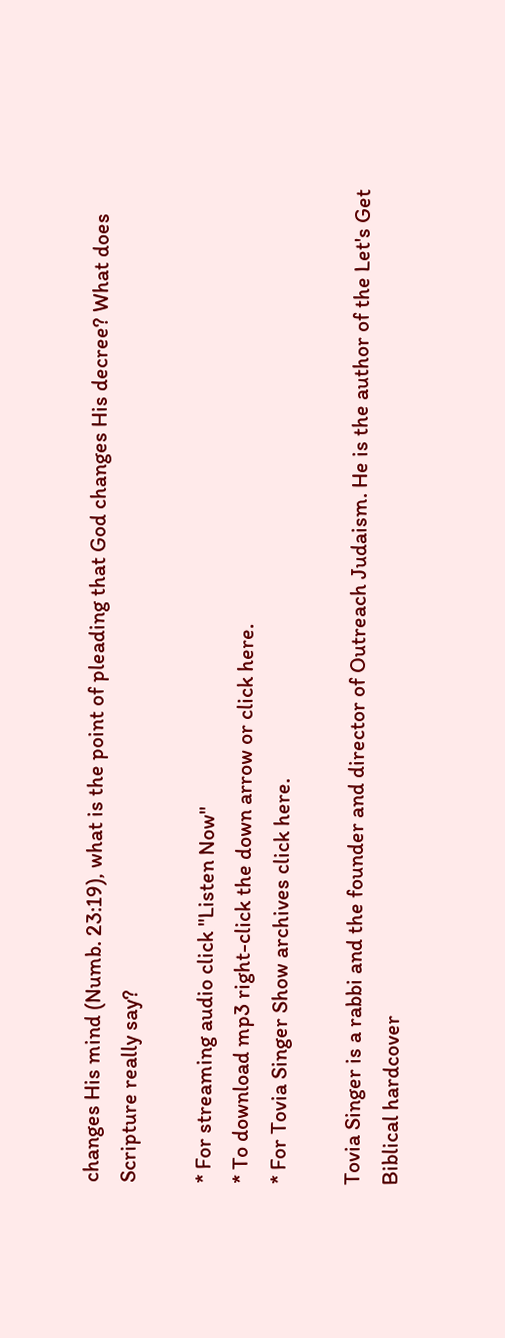changes His mind (Numb. 23:19), what is the point of pleading that God changes His decree? What does Scripture really say?

* For streaming audio click "Listen Now"
* To download mp3 right-click the down arrow or click here.
* For Tovia Singer Show archives click here.

Tovia Singer is a rabbi and the founder and director of Outreach Judaism. He is the author of the Let's Get Biblical hardcover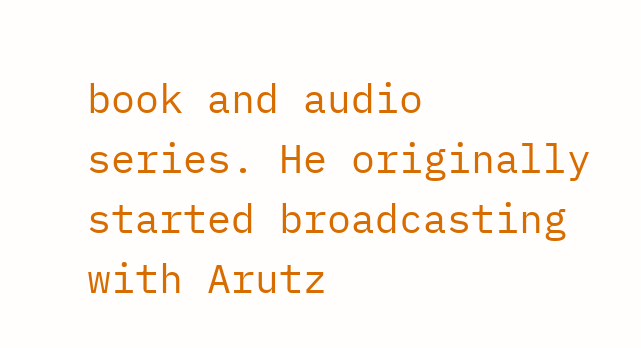book and audio series. He originally started broadcasting with Arutz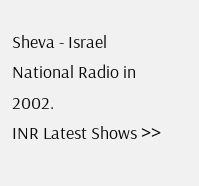Sheva - Israel National Radio in 2002.
INR Latest Shows >>